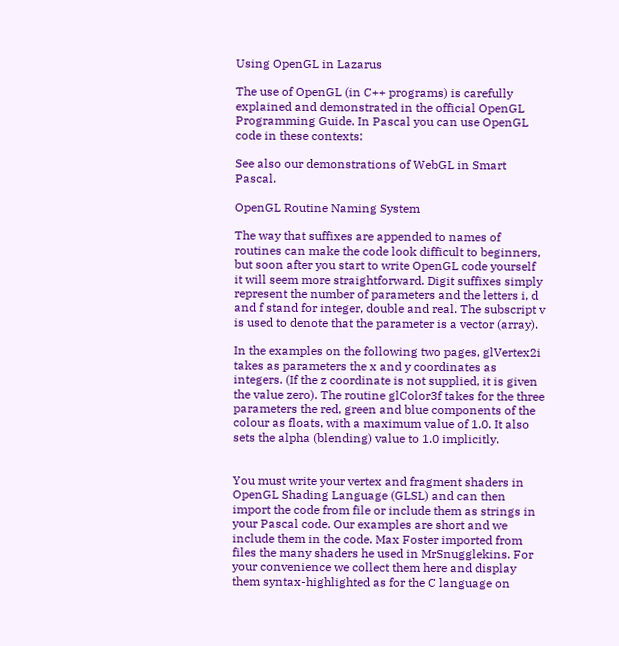Using OpenGL in Lazarus

The use of OpenGL (in C++ programs) is carefully explained and demonstrated in the official OpenGL Programming Guide. In Pascal you can use OpenGL code in these contexts:

See also our demonstrations of WebGL in Smart Pascal.

OpenGL Routine Naming System

The way that suffixes are appended to names of routines can make the code look difficult to beginners, but soon after you start to write OpenGL code yourself it will seem more straightforward. Digit suffixes simply represent the number of parameters and the letters i, d and f stand for integer, double and real. The subscript v is used to denote that the parameter is a vector (array).

In the examples on the following two pages, glVertex2i takes as parameters the x and y coordinates as integers. (If the z coordinate is not supplied, it is given the value zero). The routine glColor3f takes for the three parameters the red, green and blue components of the colour as floats, with a maximum value of 1.0. It also sets the alpha (blending) value to 1.0 implicitly.


You must write your vertex and fragment shaders in OpenGL Shading Language (GLSL) and can then import the code from file or include them as strings in your Pascal code. Our examples are short and we include them in the code. Max Foster imported from files the many shaders he used in MrSnugglekins. For your convenience we collect them here and display them syntax-highlighted as for the C language on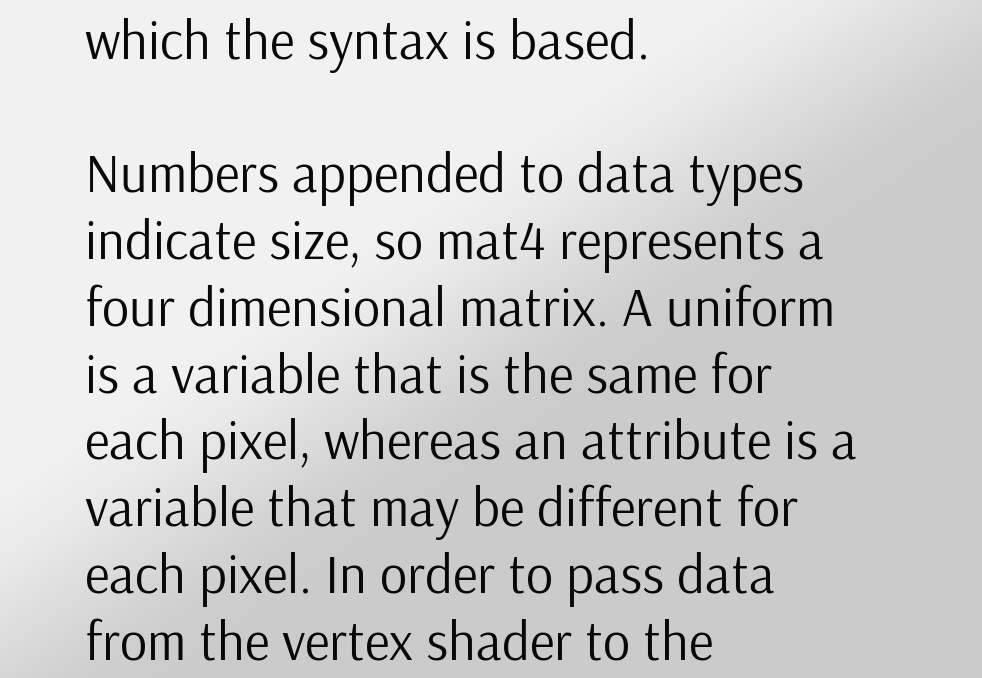which the syntax is based.

Numbers appended to data types indicate size, so mat4 represents a four dimensional matrix. A uniform is a variable that is the same for each pixel, whereas an attribute is a variable that may be different for each pixel. In order to pass data from the vertex shader to the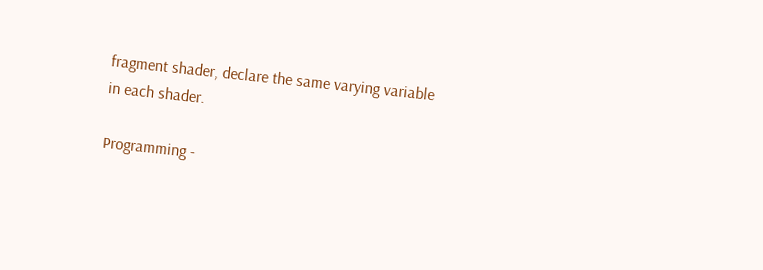fragment shader, declare the same varying variable in each shader.

Programming -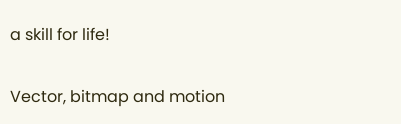a skill for life!

Vector, bitmap and motion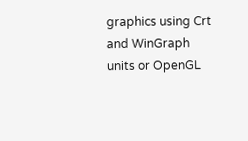graphics using Crt and WinGraph units or OpenGL